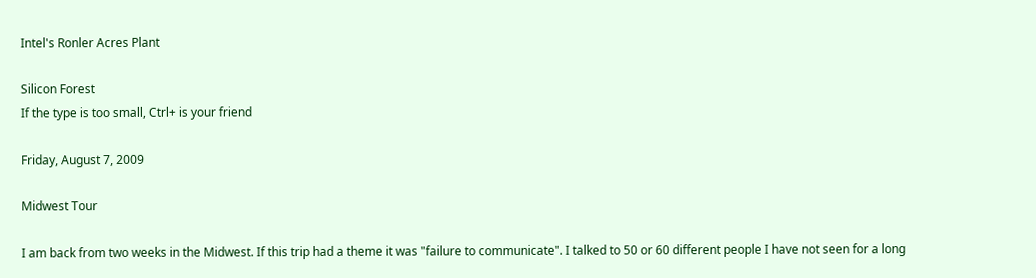Intel's Ronler Acres Plant

Silicon Forest
If the type is too small, Ctrl+ is your friend

Friday, August 7, 2009

Midwest Tour

I am back from two weeks in the Midwest. If this trip had a theme it was "failure to communicate". I talked to 50 or 60 different people I have not seen for a long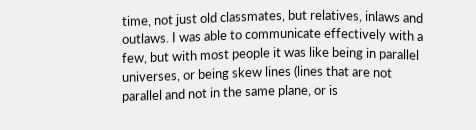time, not just old classmates, but relatives, inlaws and outlaws. I was able to communicate effectively with a few, but with most people it was like being in parallel universes, or being skew lines (lines that are not parallel and not in the same plane, or is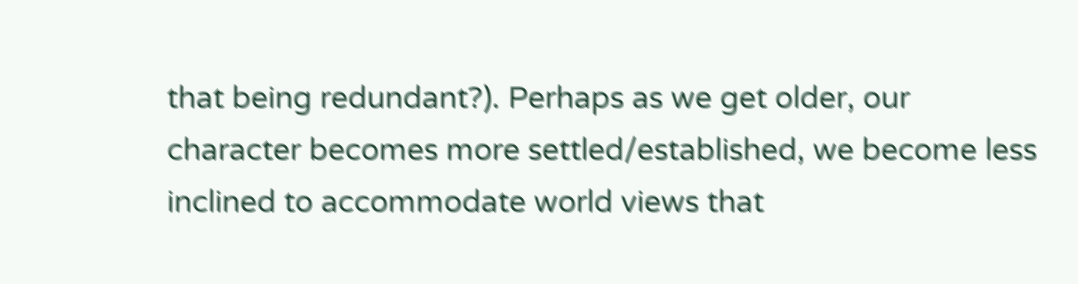that being redundant?). Perhaps as we get older, our character becomes more settled/established, we become less inclined to accommodate world views that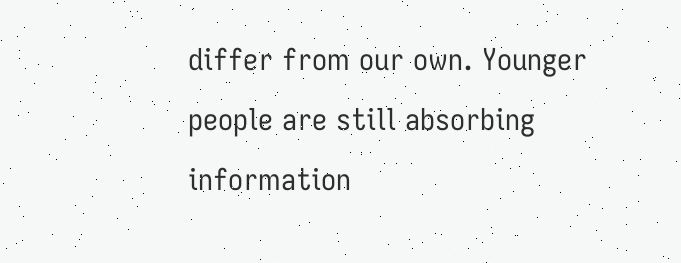differ from our own. Younger people are still absorbing information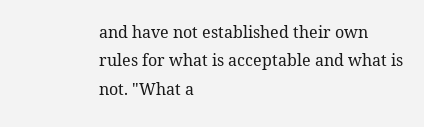and have not established their own rules for what is acceptable and what is not. "What a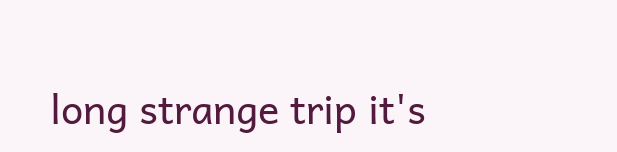long strange trip it's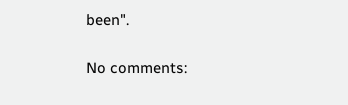been".

No comments: